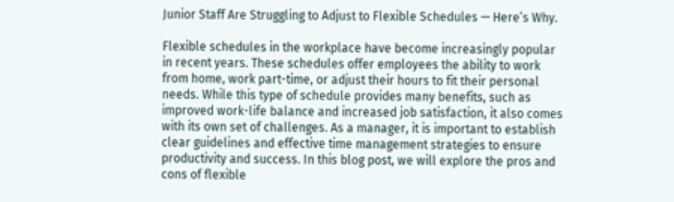Junior Staff Are Struggling to Adjust to Flexible Schedules — Here’s Why.

Flexible schedules in the workplace have become increasingly popular in recent years. These schedules offer employees the ability to work from home, work part-time, or adjust their hours to fit their personal needs. While this type of schedule provides many benefits, such as improved work-life balance and increased job satisfaction, it also comes with its own set of challenges. As a manager, it is important to establish clear guidelines and effective time management strategies to ensure productivity and success. In this blog post, we will explore the pros and cons of flexible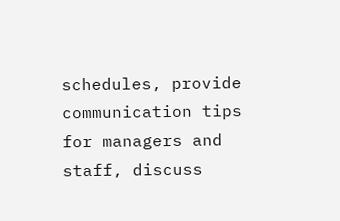schedules, provide communication tips for managers and staff, discuss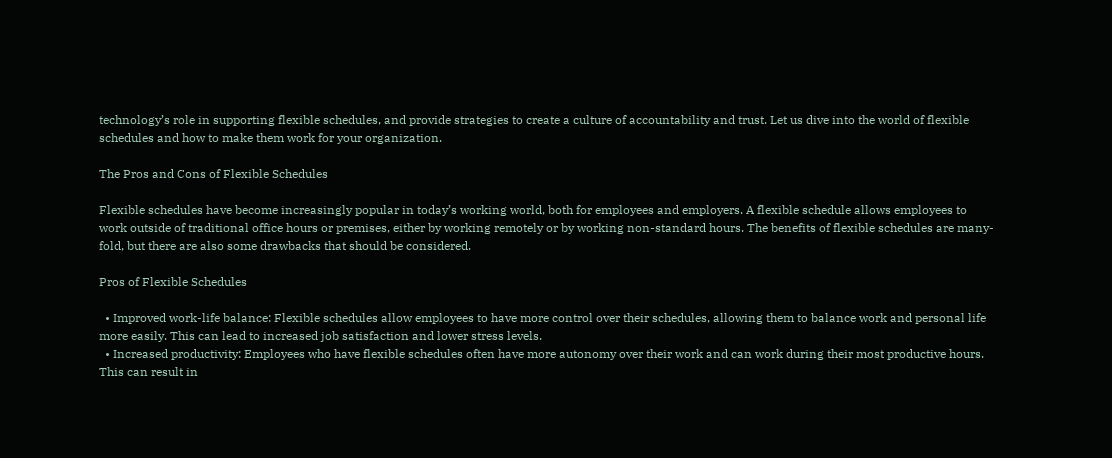technology’s role in supporting flexible schedules, and provide strategies to create a culture of accountability and trust. Let us dive into the world of flexible schedules and how to make them work for your organization.

The Pros and Cons of Flexible Schedules

Flexible schedules have become increasingly popular in today’s working world, both for employees and employers. A flexible schedule allows employees to work outside of traditional office hours or premises, either by working remotely or by working non-standard hours. The benefits of flexible schedules are many-fold, but there are also some drawbacks that should be considered.

Pros of Flexible Schedules

  • Improved work-life balance: Flexible schedules allow employees to have more control over their schedules, allowing them to balance work and personal life more easily. This can lead to increased job satisfaction and lower stress levels.
  • Increased productivity: Employees who have flexible schedules often have more autonomy over their work and can work during their most productive hours. This can result in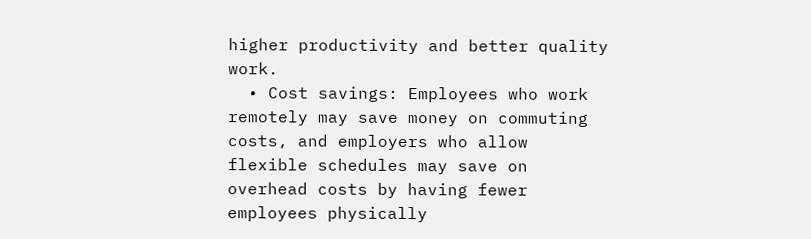higher productivity and better quality work.
  • Cost savings: Employees who work remotely may save money on commuting costs, and employers who allow flexible schedules may save on overhead costs by having fewer employees physically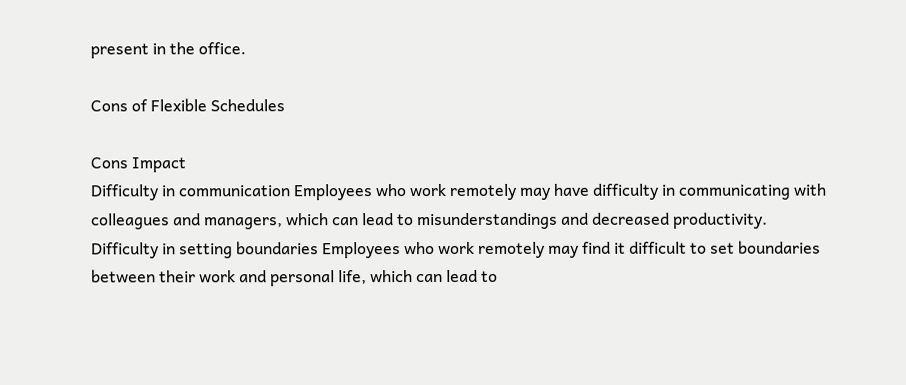present in the office.

Cons of Flexible Schedules

Cons Impact
Difficulty in communication Employees who work remotely may have difficulty in communicating with colleagues and managers, which can lead to misunderstandings and decreased productivity.
Difficulty in setting boundaries Employees who work remotely may find it difficult to set boundaries between their work and personal life, which can lead to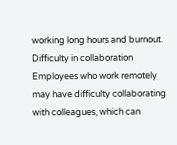working long hours and burnout.
Difficulty in collaboration Employees who work remotely may have difficulty collaborating with colleagues, which can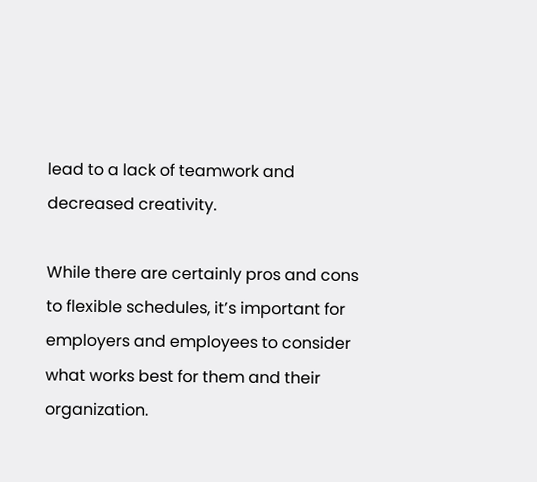lead to a lack of teamwork and decreased creativity.

While there are certainly pros and cons to flexible schedules, it’s important for employers and employees to consider what works best for them and their organization.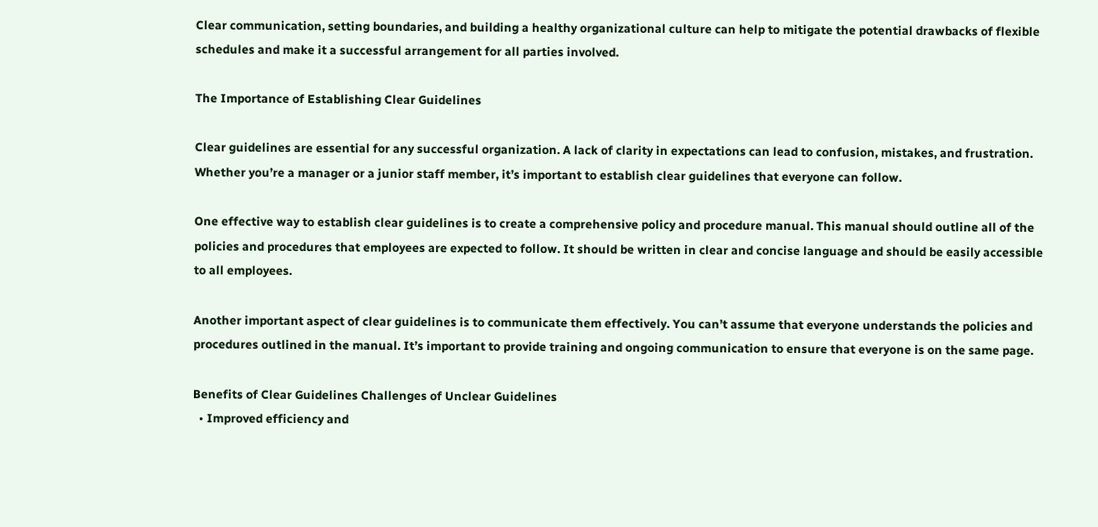Clear communication, setting boundaries, and building a healthy organizational culture can help to mitigate the potential drawbacks of flexible schedules and make it a successful arrangement for all parties involved.

The Importance of Establishing Clear Guidelines

Clear guidelines are essential for any successful organization. A lack of clarity in expectations can lead to confusion, mistakes, and frustration. Whether you’re a manager or a junior staff member, it’s important to establish clear guidelines that everyone can follow.

One effective way to establish clear guidelines is to create a comprehensive policy and procedure manual. This manual should outline all of the policies and procedures that employees are expected to follow. It should be written in clear and concise language and should be easily accessible to all employees.

Another important aspect of clear guidelines is to communicate them effectively. You can’t assume that everyone understands the policies and procedures outlined in the manual. It’s important to provide training and ongoing communication to ensure that everyone is on the same page.

Benefits of Clear Guidelines Challenges of Unclear Guidelines
  • Improved efficiency and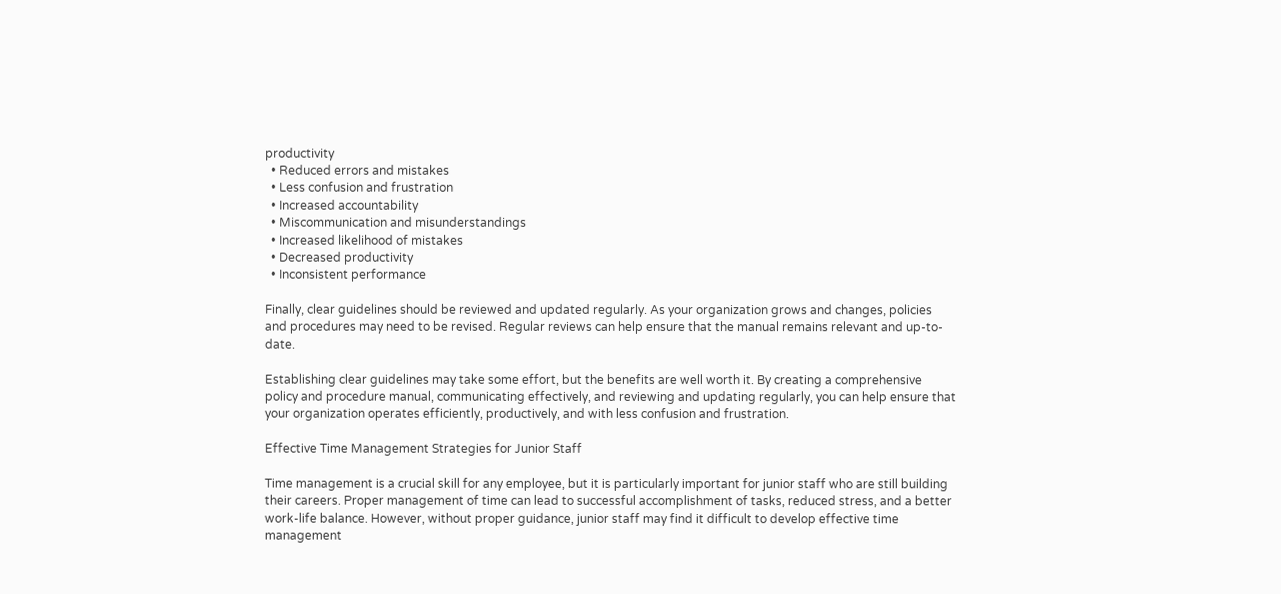productivity
  • Reduced errors and mistakes
  • Less confusion and frustration
  • Increased accountability
  • Miscommunication and misunderstandings
  • Increased likelihood of mistakes
  • Decreased productivity
  • Inconsistent performance

Finally, clear guidelines should be reviewed and updated regularly. As your organization grows and changes, policies and procedures may need to be revised. Regular reviews can help ensure that the manual remains relevant and up-to-date.

Establishing clear guidelines may take some effort, but the benefits are well worth it. By creating a comprehensive policy and procedure manual, communicating effectively, and reviewing and updating regularly, you can help ensure that your organization operates efficiently, productively, and with less confusion and frustration.

Effective Time Management Strategies for Junior Staff

Time management is a crucial skill for any employee, but it is particularly important for junior staff who are still building their careers. Proper management of time can lead to successful accomplishment of tasks, reduced stress, and a better work-life balance. However, without proper guidance, junior staff may find it difficult to develop effective time management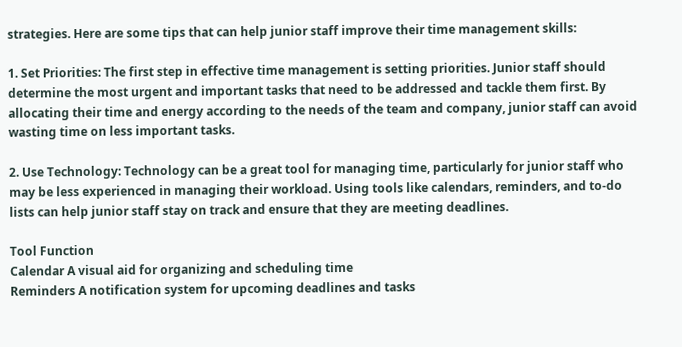strategies. Here are some tips that can help junior staff improve their time management skills:

1. Set Priorities: The first step in effective time management is setting priorities. Junior staff should determine the most urgent and important tasks that need to be addressed and tackle them first. By allocating their time and energy according to the needs of the team and company, junior staff can avoid wasting time on less important tasks.

2. Use Technology: Technology can be a great tool for managing time, particularly for junior staff who may be less experienced in managing their workload. Using tools like calendars, reminders, and to-do lists can help junior staff stay on track and ensure that they are meeting deadlines.

Tool Function
Calendar A visual aid for organizing and scheduling time
Reminders A notification system for upcoming deadlines and tasks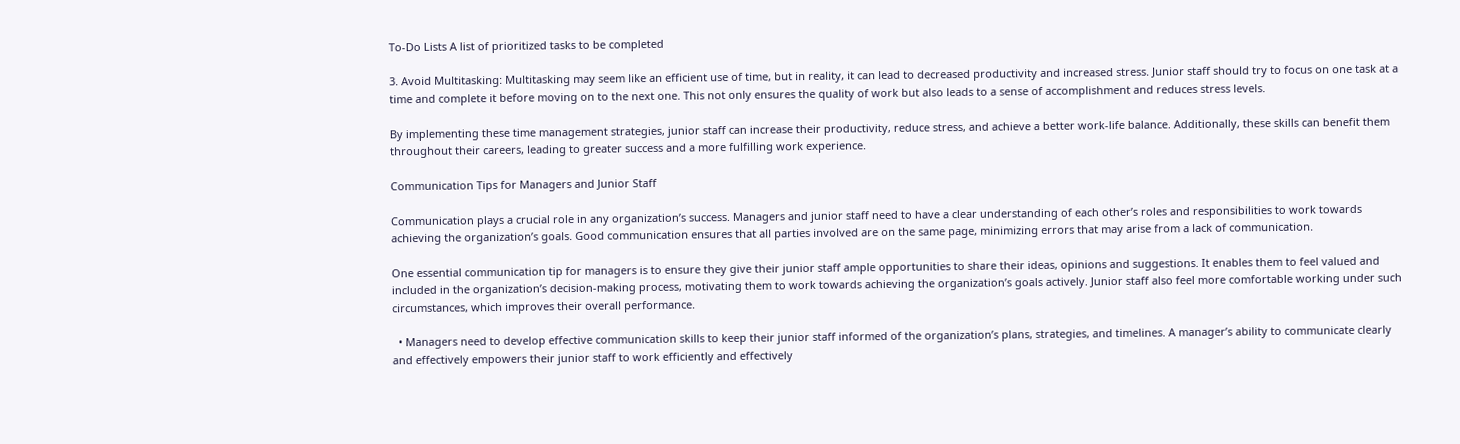To-Do Lists A list of prioritized tasks to be completed

3. Avoid Multitasking: Multitasking may seem like an efficient use of time, but in reality, it can lead to decreased productivity and increased stress. Junior staff should try to focus on one task at a time and complete it before moving on to the next one. This not only ensures the quality of work but also leads to a sense of accomplishment and reduces stress levels.

By implementing these time management strategies, junior staff can increase their productivity, reduce stress, and achieve a better work-life balance. Additionally, these skills can benefit them throughout their careers, leading to greater success and a more fulfilling work experience.

Communication Tips for Managers and Junior Staff

Communication plays a crucial role in any organization’s success. Managers and junior staff need to have a clear understanding of each other’s roles and responsibilities to work towards achieving the organization’s goals. Good communication ensures that all parties involved are on the same page, minimizing errors that may arise from a lack of communication.

One essential communication tip for managers is to ensure they give their junior staff ample opportunities to share their ideas, opinions and suggestions. It enables them to feel valued and included in the organization’s decision-making process, motivating them to work towards achieving the organization’s goals actively. Junior staff also feel more comfortable working under such circumstances, which improves their overall performance.

  • Managers need to develop effective communication skills to keep their junior staff informed of the organization’s plans, strategies, and timelines. A manager’s ability to communicate clearly and effectively empowers their junior staff to work efficiently and effectively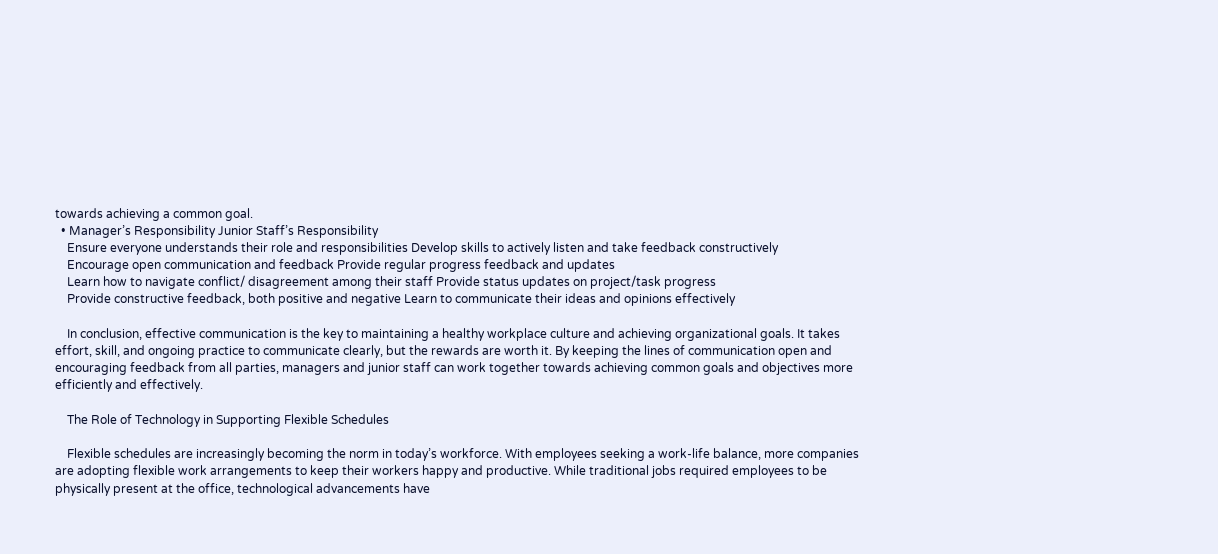towards achieving a common goal.
  • Manager’s Responsibility Junior Staff’s Responsibility
    Ensure everyone understands their role and responsibilities Develop skills to actively listen and take feedback constructively
    Encourage open communication and feedback Provide regular progress feedback and updates
    Learn how to navigate conflict/ disagreement among their staff Provide status updates on project/task progress
    Provide constructive feedback, both positive and negative Learn to communicate their ideas and opinions effectively

    In conclusion, effective communication is the key to maintaining a healthy workplace culture and achieving organizational goals. It takes effort, skill, and ongoing practice to communicate clearly, but the rewards are worth it. By keeping the lines of communication open and encouraging feedback from all parties, managers and junior staff can work together towards achieving common goals and objectives more efficiently and effectively.

    The Role of Technology in Supporting Flexible Schedules

    Flexible schedules are increasingly becoming the norm in today’s workforce. With employees seeking a work-life balance, more companies are adopting flexible work arrangements to keep their workers happy and productive. While traditional jobs required employees to be physically present at the office, technological advancements have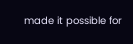made it possible for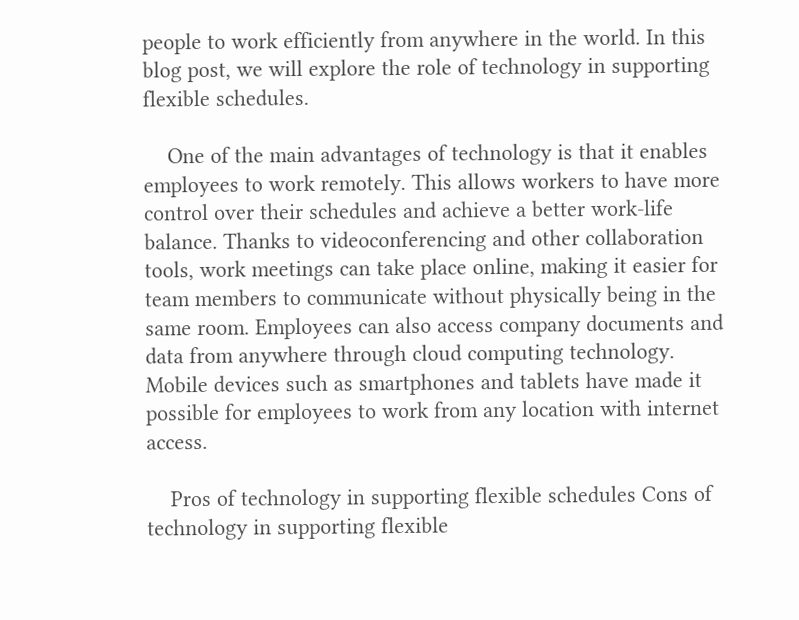people to work efficiently from anywhere in the world. In this blog post, we will explore the role of technology in supporting flexible schedules.

    One of the main advantages of technology is that it enables employees to work remotely. This allows workers to have more control over their schedules and achieve a better work-life balance. Thanks to videoconferencing and other collaboration tools, work meetings can take place online, making it easier for team members to communicate without physically being in the same room. Employees can also access company documents and data from anywhere through cloud computing technology. Mobile devices such as smartphones and tablets have made it possible for employees to work from any location with internet access.

    Pros of technology in supporting flexible schedules Cons of technology in supporting flexible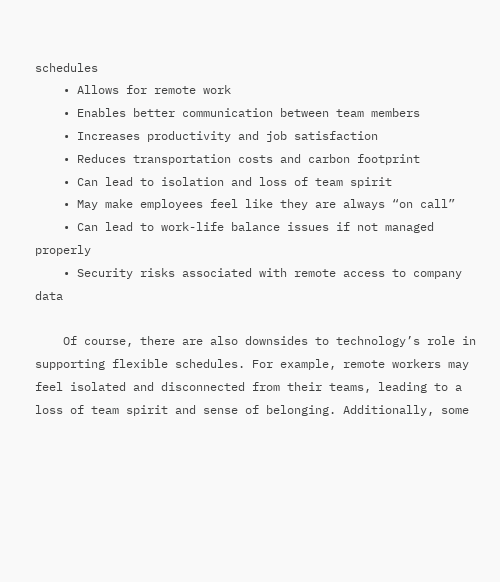schedules
    • Allows for remote work
    • Enables better communication between team members
    • Increases productivity and job satisfaction
    • Reduces transportation costs and carbon footprint
    • Can lead to isolation and loss of team spirit
    • May make employees feel like they are always “on call”
    • Can lead to work-life balance issues if not managed properly
    • Security risks associated with remote access to company data

    Of course, there are also downsides to technology’s role in supporting flexible schedules. For example, remote workers may feel isolated and disconnected from their teams, leading to a loss of team spirit and sense of belonging. Additionally, some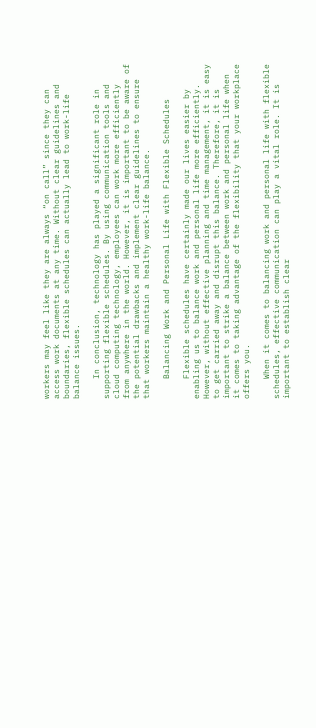workers may feel like they are always “on call” since they can access work documents at any time. Without clear guidelines and boundaries, flexible schedules can actually lead to work-life balance issues.

    In conclusion, technology has played a significant role in supporting flexible schedules. By using communication tools and cloud computing technology, employees can work more efficiently from anywhere in the world. However, it is important to be aware of the potential drawbacks and implement clear guidelines to ensure that workers maintain a healthy work-life balance.

    Balancing Work and Personal Life with Flexible Schedules

    Flexible schedules have certainly made our lives easier by enabling us to balance work and personal life more efficiently. However, without effective planning and time management, it is easy to get carried away and disrupt this balance. Therefore, it is important to strike a balance between work and personal life when it comes to taking advantage of the flexibility that your workplace offers you.

    When it comes to balancing work and personal life with flexible schedules, effective communication can play a vital role. It is important to establish clear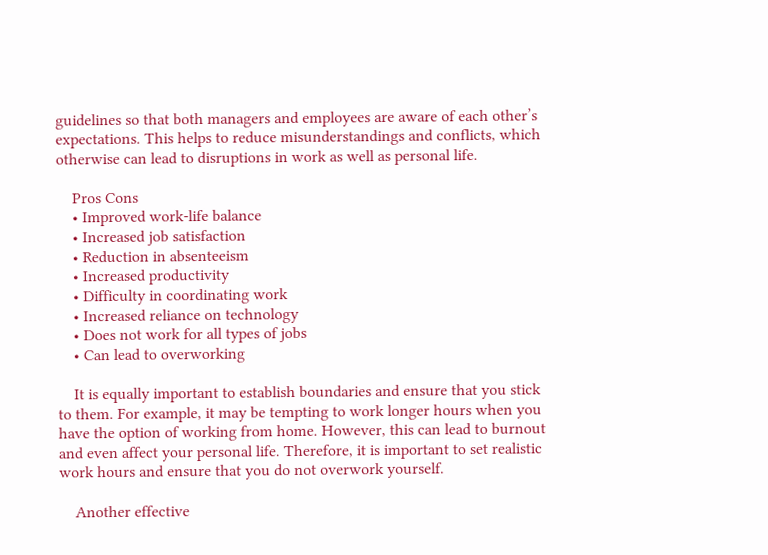guidelines so that both managers and employees are aware of each other’s expectations. This helps to reduce misunderstandings and conflicts, which otherwise can lead to disruptions in work as well as personal life.

    Pros Cons
    • Improved work-life balance
    • Increased job satisfaction
    • Reduction in absenteeism
    • Increased productivity
    • Difficulty in coordinating work
    • Increased reliance on technology
    • Does not work for all types of jobs
    • Can lead to overworking

    It is equally important to establish boundaries and ensure that you stick to them. For example, it may be tempting to work longer hours when you have the option of working from home. However, this can lead to burnout and even affect your personal life. Therefore, it is important to set realistic work hours and ensure that you do not overwork yourself.

    Another effective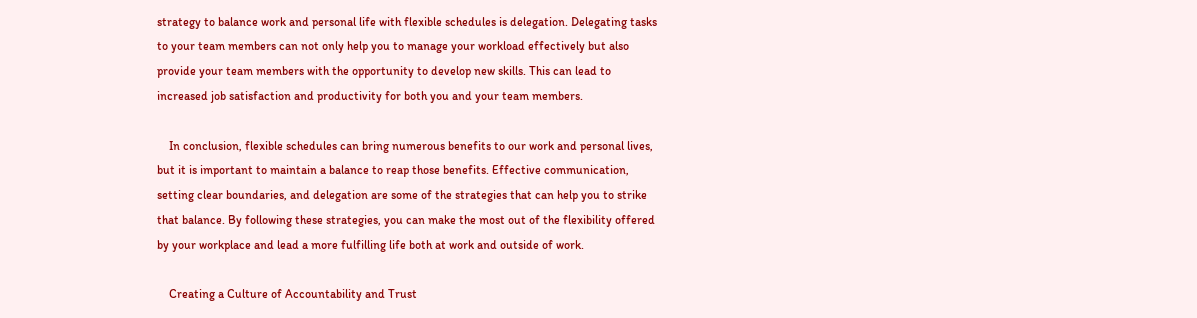strategy to balance work and personal life with flexible schedules is delegation. Delegating tasks to your team members can not only help you to manage your workload effectively but also provide your team members with the opportunity to develop new skills. This can lead to increased job satisfaction and productivity for both you and your team members.

    In conclusion, flexible schedules can bring numerous benefits to our work and personal lives, but it is important to maintain a balance to reap those benefits. Effective communication, setting clear boundaries, and delegation are some of the strategies that can help you to strike that balance. By following these strategies, you can make the most out of the flexibility offered by your workplace and lead a more fulfilling life both at work and outside of work.

    Creating a Culture of Accountability and Trust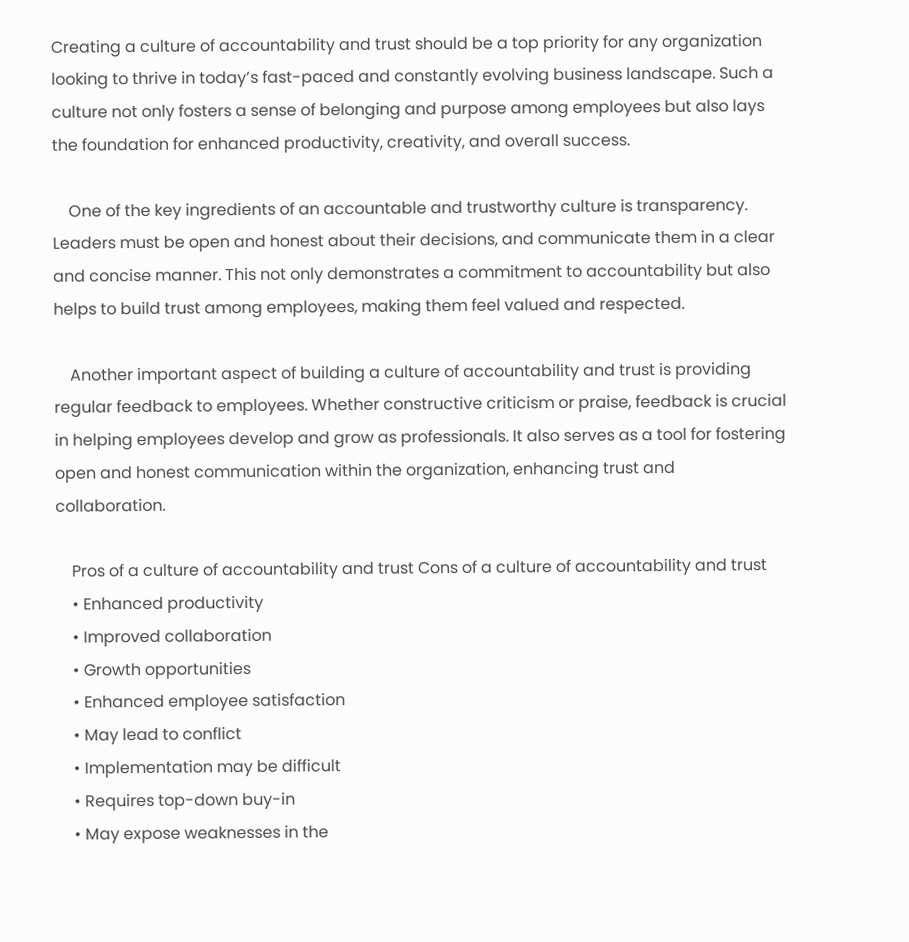Creating a culture of accountability and trust should be a top priority for any organization looking to thrive in today’s fast-paced and constantly evolving business landscape. Such a culture not only fosters a sense of belonging and purpose among employees but also lays the foundation for enhanced productivity, creativity, and overall success.

    One of the key ingredients of an accountable and trustworthy culture is transparency. Leaders must be open and honest about their decisions, and communicate them in a clear and concise manner. This not only demonstrates a commitment to accountability but also helps to build trust among employees, making them feel valued and respected.

    Another important aspect of building a culture of accountability and trust is providing regular feedback to employees. Whether constructive criticism or praise, feedback is crucial in helping employees develop and grow as professionals. It also serves as a tool for fostering open and honest communication within the organization, enhancing trust and collaboration.

    Pros of a culture of accountability and trust Cons of a culture of accountability and trust
    • Enhanced productivity
    • Improved collaboration
    • Growth opportunities
    • Enhanced employee satisfaction
    • May lead to conflict
    • Implementation may be difficult
    • Requires top-down buy-in
    • May expose weaknesses in the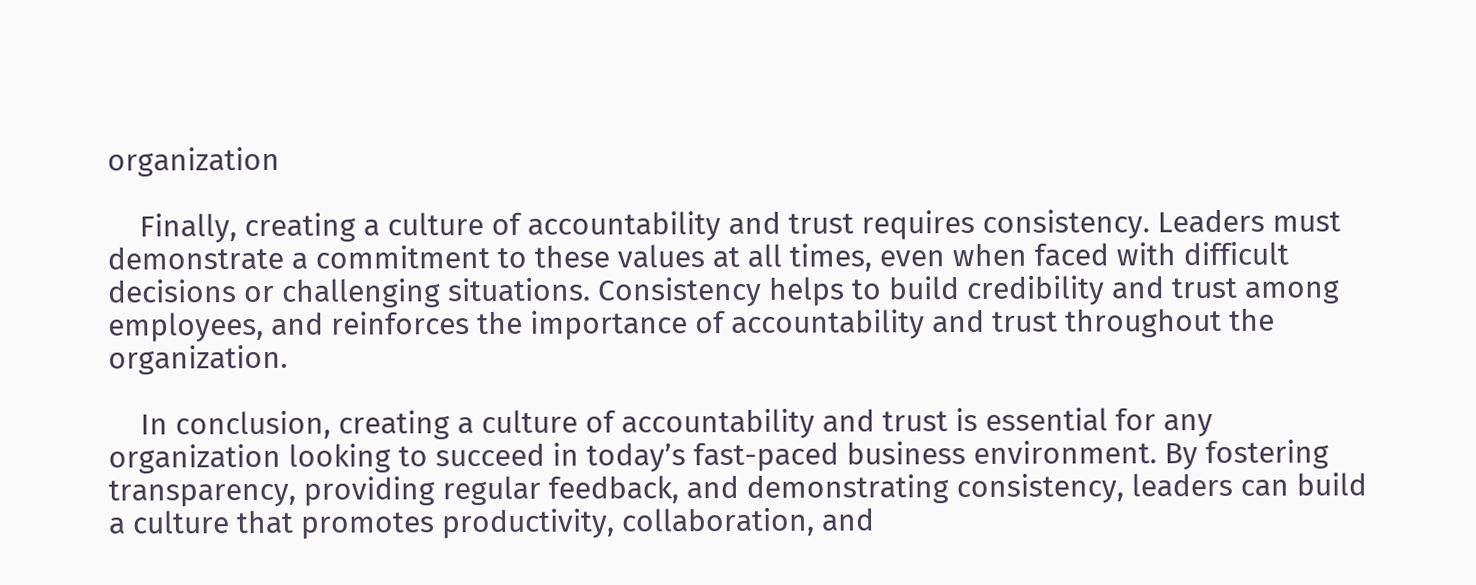organization

    Finally, creating a culture of accountability and trust requires consistency. Leaders must demonstrate a commitment to these values at all times, even when faced with difficult decisions or challenging situations. Consistency helps to build credibility and trust among employees, and reinforces the importance of accountability and trust throughout the organization.

    In conclusion, creating a culture of accountability and trust is essential for any organization looking to succeed in today’s fast-paced business environment. By fostering transparency, providing regular feedback, and demonstrating consistency, leaders can build a culture that promotes productivity, collaboration, and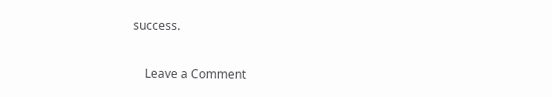success.

    Leave a Comment